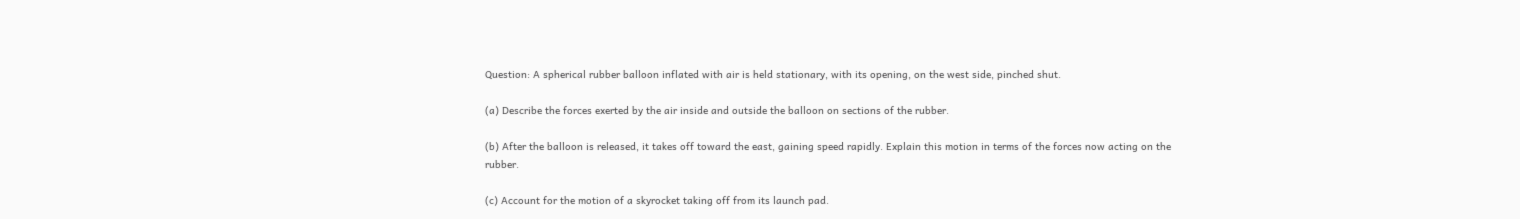Question: A spherical rubber balloon inflated with air is held stationary, with its opening, on the west side, pinched shut.

(a) Describe the forces exerted by the air inside and outside the balloon on sections of the rubber.

(b) After the balloon is released, it takes off toward the east, gaining speed rapidly. Explain this motion in terms of the forces now acting on the rubber.

(c) Account for the motion of a skyrocket taking off from its launch pad.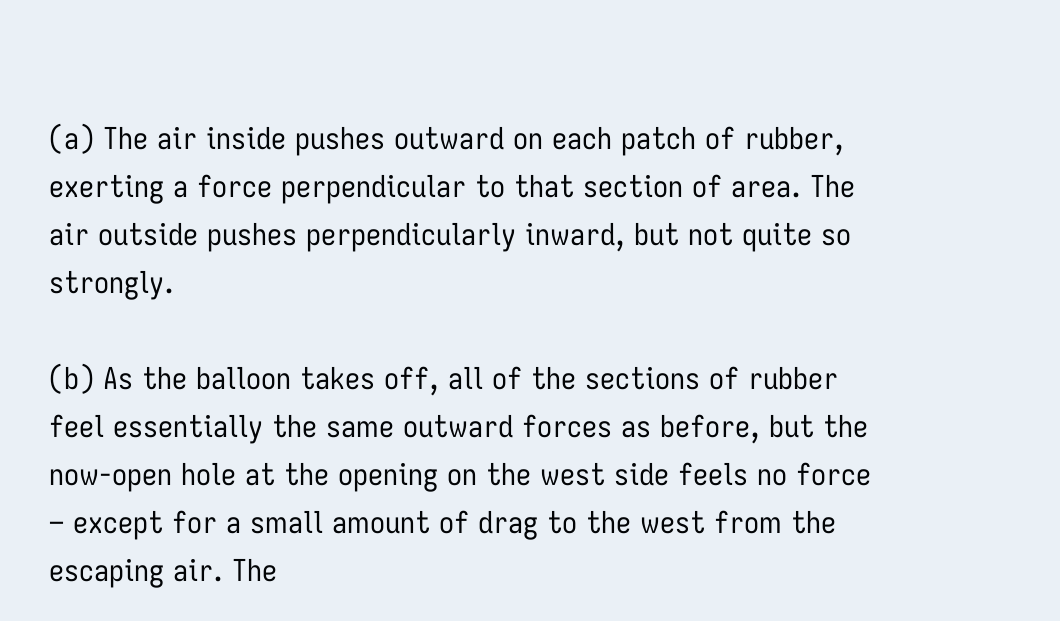(a) The air inside pushes outward on each patch of rubber, exerting a force perpendicular to that section of area. The air outside pushes perpendicularly inward, but not quite so strongly.

(b) As the balloon takes off, all of the sections of rubber feel essentially the same outward forces as before, but the now-open hole at the opening on the west side feels no force – except for a small amount of drag to the west from the escaping air. The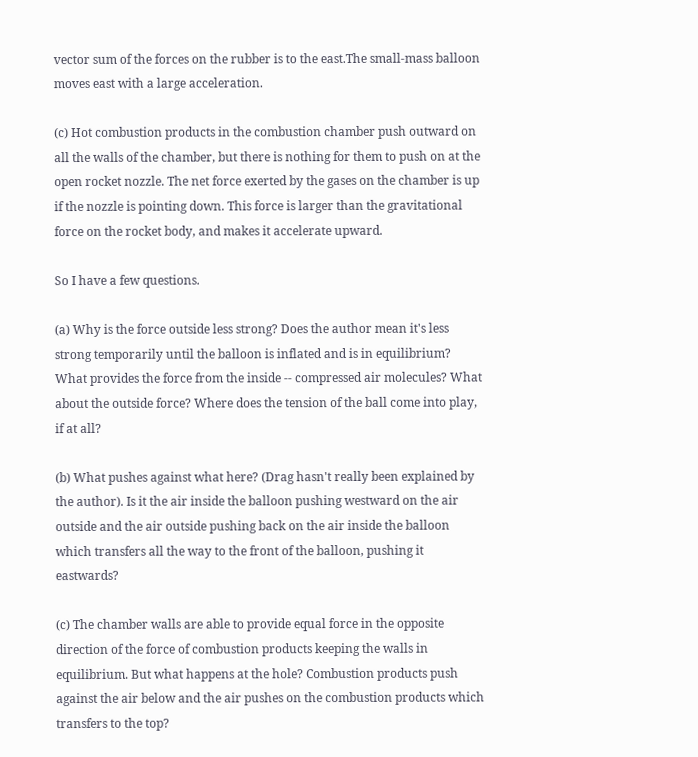vector sum of the forces on the rubber is to the east.The small-mass balloon moves east with a large acceleration.

(c) Hot combustion products in the combustion chamber push outward on all the walls of the chamber, but there is nothing for them to push on at the open rocket nozzle. The net force exerted by the gases on the chamber is up if the nozzle is pointing down. This force is larger than the gravitational force on the rocket body, and makes it accelerate upward.

So I have a few questions.

(a) Why is the force outside less strong? Does the author mean it's less strong temporarily until the balloon is inflated and is in equilibrium? What provides the force from the inside -- compressed air molecules? What about the outside force? Where does the tension of the ball come into play, if at all?

(b) What pushes against what here? (Drag hasn't really been explained by the author). Is it the air inside the balloon pushing westward on the air outside and the air outside pushing back on the air inside the balloon which transfers all the way to the front of the balloon, pushing it eastwards?

(c) The chamber walls are able to provide equal force in the opposite direction of the force of combustion products keeping the walls in equilibrium. But what happens at the hole? Combustion products push against the air below and the air pushes on the combustion products which transfers to the top?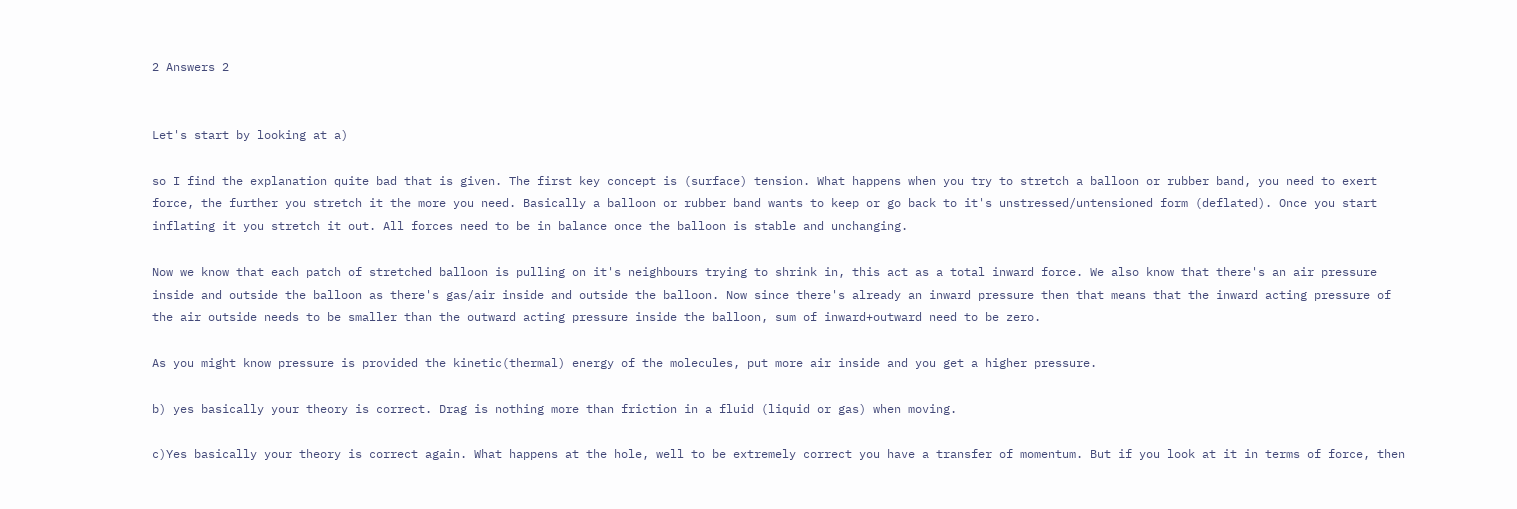2 Answers 2


Let's start by looking at a)

so I find the explanation quite bad that is given. The first key concept is (surface) tension. What happens when you try to stretch a balloon or rubber band, you need to exert force, the further you stretch it the more you need. Basically a balloon or rubber band wants to keep or go back to it's unstressed/untensioned form (deflated). Once you start inflating it you stretch it out. All forces need to be in balance once the balloon is stable and unchanging.

Now we know that each patch of stretched balloon is pulling on it's neighbours trying to shrink in, this act as a total inward force. We also know that there's an air pressure inside and outside the balloon as there's gas/air inside and outside the balloon. Now since there's already an inward pressure then that means that the inward acting pressure of the air outside needs to be smaller than the outward acting pressure inside the balloon, sum of inward+outward need to be zero.

As you might know pressure is provided the kinetic(thermal) energy of the molecules, put more air inside and you get a higher pressure.

b) yes basically your theory is correct. Drag is nothing more than friction in a fluid (liquid or gas) when moving.

c)Yes basically your theory is correct again. What happens at the hole, well to be extremely correct you have a transfer of momentum. But if you look at it in terms of force, then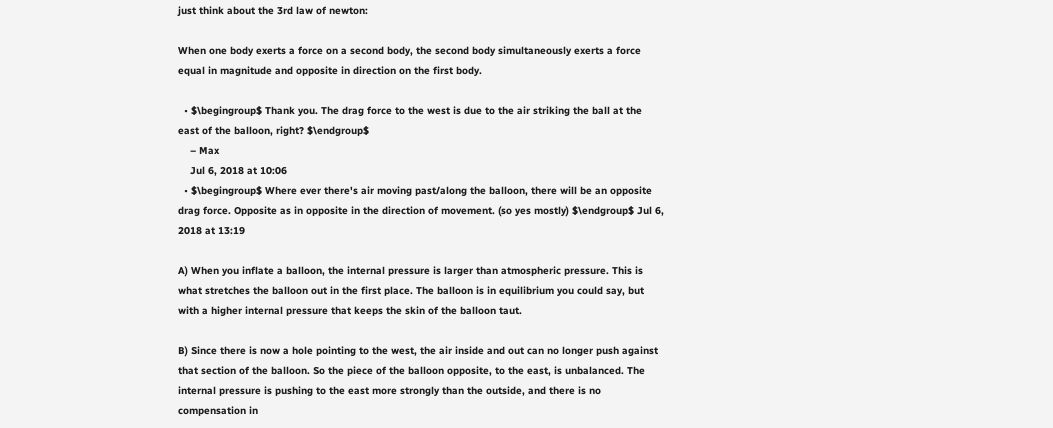just think about the 3rd law of newton:

When one body exerts a force on a second body, the second body simultaneously exerts a force equal in magnitude and opposite in direction on the first body.

  • $\begingroup$ Thank you. The drag force to the west is due to the air striking the ball at the east of the balloon, right? $\endgroup$
    – Max
    Jul 6, 2018 at 10:06
  • $\begingroup$ Where ever there's air moving past/along the balloon, there will be an opposite drag force. Opposite as in opposite in the direction of movement. (so yes mostly) $\endgroup$ Jul 6, 2018 at 13:19

A) When you inflate a balloon, the internal pressure is larger than atmospheric pressure. This is what stretches the balloon out in the first place. The balloon is in equilibrium you could say, but with a higher internal pressure that keeps the skin of the balloon taut.

B) Since there is now a hole pointing to the west, the air inside and out can no longer push against that section of the balloon. So the piece of the balloon opposite, to the east, is unbalanced. The internal pressure is pushing to the east more strongly than the outside, and there is no compensation in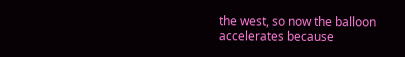the west, so now the balloon accelerates because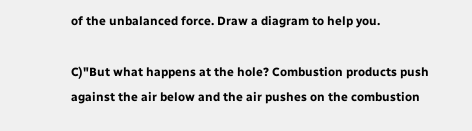of the unbalanced force. Draw a diagram to help you.

C)"But what happens at the hole? Combustion products push against the air below and the air pushes on the combustion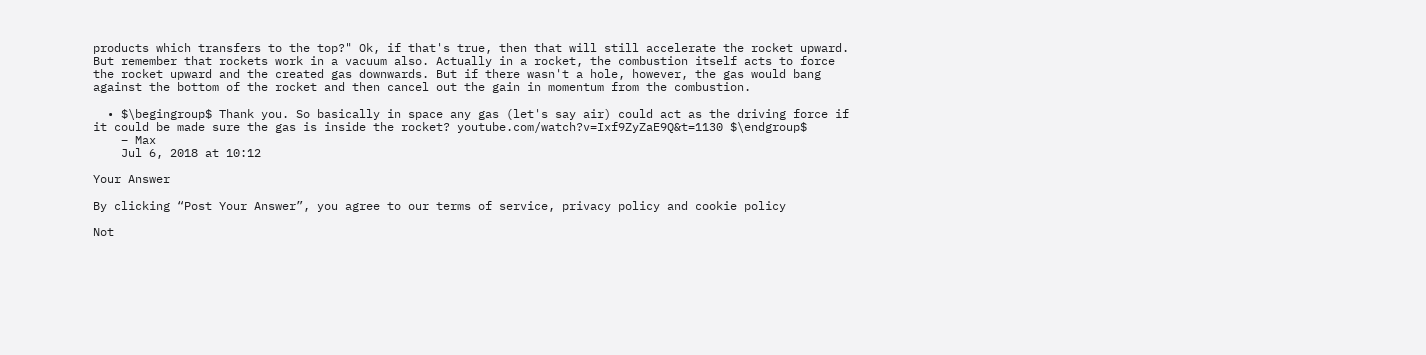products which transfers to the top?" Ok, if that's true, then that will still accelerate the rocket upward. But remember that rockets work in a vacuum also. Actually in a rocket, the combustion itself acts to force the rocket upward and the created gas downwards. But if there wasn't a hole, however, the gas would bang against the bottom of the rocket and then cancel out the gain in momentum from the combustion.

  • $\begingroup$ Thank you. So basically in space any gas (let's say air) could act as the driving force if it could be made sure the gas is inside the rocket? youtube.com/watch?v=Ixf9ZyZaE9Q&t=1130 $\endgroup$
    – Max
    Jul 6, 2018 at 10:12

Your Answer

By clicking “Post Your Answer”, you agree to our terms of service, privacy policy and cookie policy

Not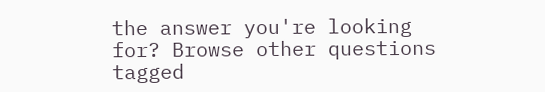the answer you're looking for? Browse other questions tagged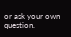or ask your own question.